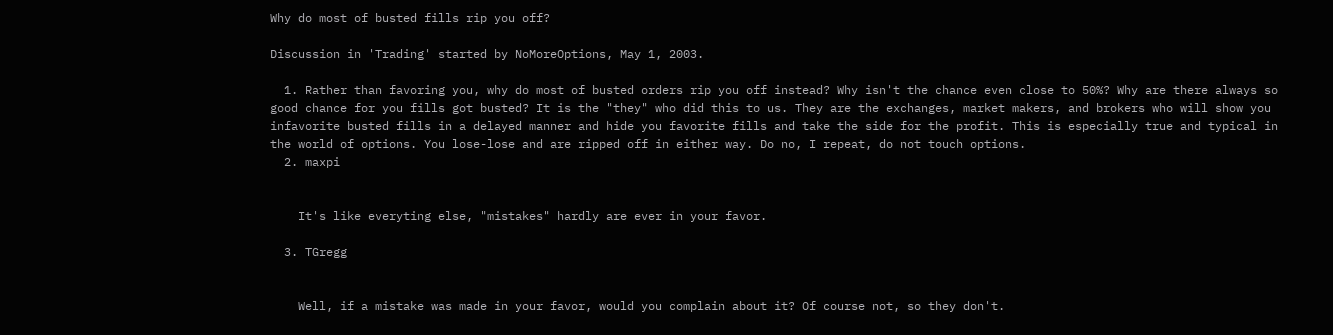Why do most of busted fills rip you off?

Discussion in 'Trading' started by NoMoreOptions, May 1, 2003.

  1. Rather than favoring you, why do most of busted orders rip you off instead? Why isn't the chance even close to 50%? Why are there always so good chance for you fills got busted? It is the "they" who did this to us. They are the exchanges, market makers, and brokers who will show you infavorite busted fills in a delayed manner and hide you favorite fills and take the side for the profit. This is especially true and typical in the world of options. You lose-lose and are ripped off in either way. Do no, I repeat, do not touch options.
  2. maxpi


    It's like everyting else, "mistakes" hardly are ever in your favor.

  3. TGregg


    Well, if a mistake was made in your favor, would you complain about it? Of course not, so they don't.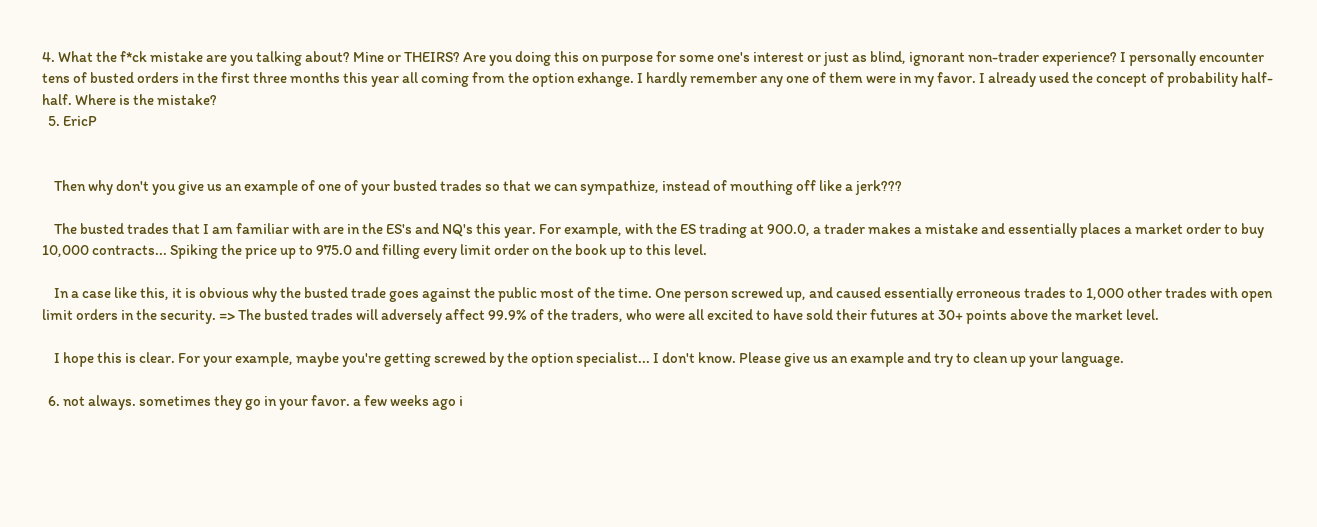4. What the f*ck mistake are you talking about? Mine or THEIRS? Are you doing this on purpose for some one's interest or just as blind, ignorant non-trader experience? I personally encounter tens of busted orders in the first three months this year all coming from the option exhange. I hardly remember any one of them were in my favor. I already used the concept of probability half-half. Where is the mistake?
  5. EricP


    Then why don't you give us an example of one of your busted trades so that we can sympathize, instead of mouthing off like a jerk???

    The busted trades that I am familiar with are in the ES's and NQ's this year. For example, with the ES trading at 900.0, a trader makes a mistake and essentially places a market order to buy 10,000 contracts... Spiking the price up to 975.0 and filling every limit order on the book up to this level.

    In a case like this, it is obvious why the busted trade goes against the public most of the time. One person screwed up, and caused essentially erroneous trades to 1,000 other trades with open limit orders in the security. => The busted trades will adversely affect 99.9% of the traders, who were all excited to have sold their futures at 30+ points above the market level.

    I hope this is clear. For your example, maybe you're getting screwed by the option specialist... I don't know. Please give us an example and try to clean up your language.

  6. not always. sometimes they go in your favor. a few weeks ago i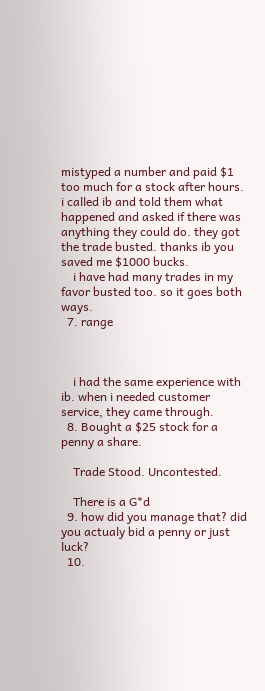mistyped a number and paid $1 too much for a stock after hours. i called ib and told them what happened and asked if there was anything they could do. they got the trade busted. thanks ib you saved me $1000 bucks.
    i have had many trades in my favor busted too. so it goes both ways.
  7. range



    i had the same experience with ib. when i needed customer service, they came through.
  8. Bought a $25 stock for a penny a share.

    Trade Stood. Uncontested.

    There is a G*d
  9. how did you manage that? did you actualy bid a penny or just luck?
  10.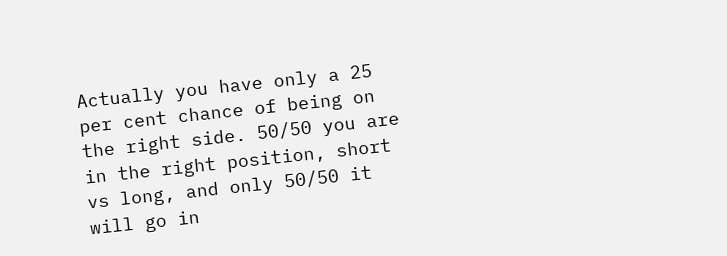Actually you have only a 25 per cent chance of being on the right side. 50/50 you are in the right position, short vs long, and only 50/50 it will go in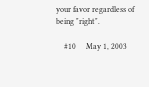your favor regardless of being "right".

    #10     May 1, 2003